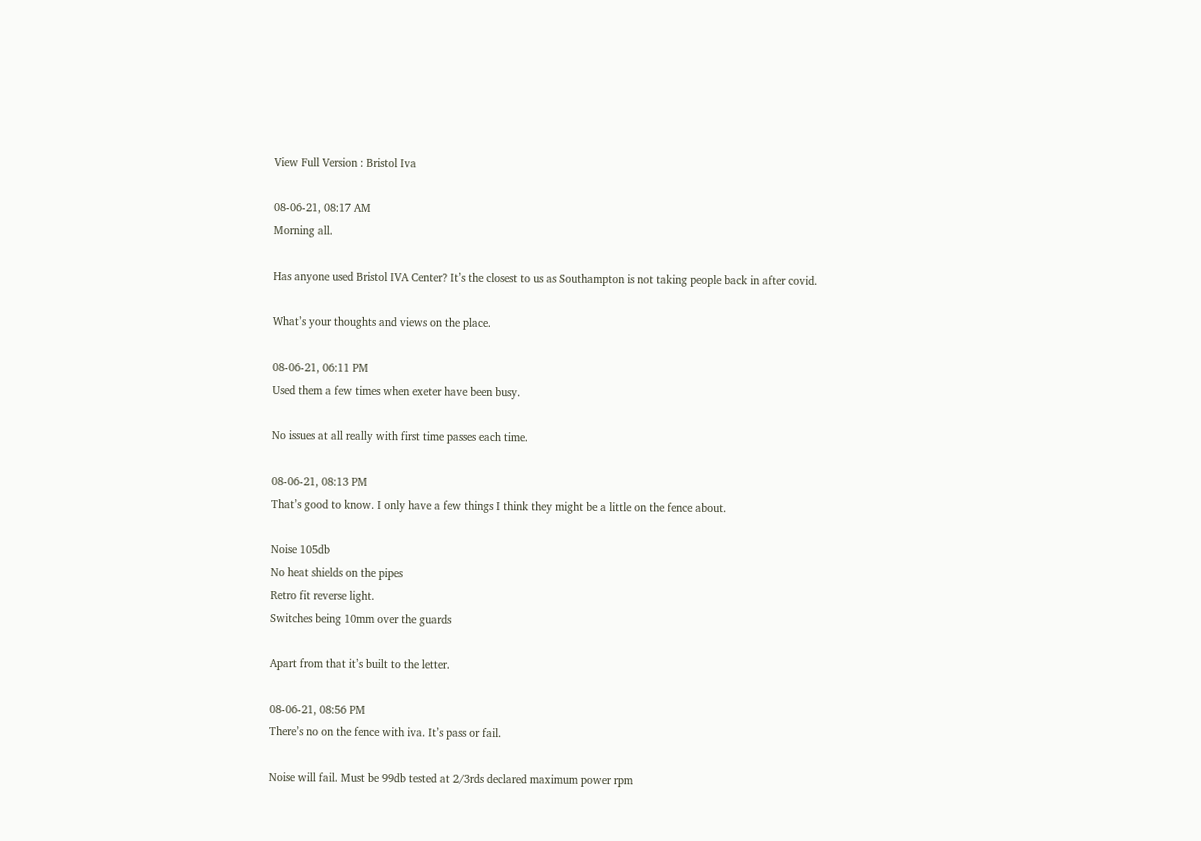View Full Version : Bristol Iva

08-06-21, 08:17 AM
Morning all.

Has anyone used Bristol IVA Center? It’s the closest to us as Southampton is not taking people back in after covid.

What’s your thoughts and views on the place.

08-06-21, 06:11 PM
Used them a few times when exeter have been busy.

No issues at all really with first time passes each time.

08-06-21, 08:13 PM
That’s good to know. I only have a few things I think they might be a little on the fence about.

Noise 105db
No heat shields on the pipes
Retro fit reverse light.
Switches being 10mm over the guards

Apart from that it’s built to the letter.

08-06-21, 08:56 PM
There’s no on the fence with iva. It’s pass or fail.

Noise will fail. Must be 99db tested at 2/3rds declared maximum power rpm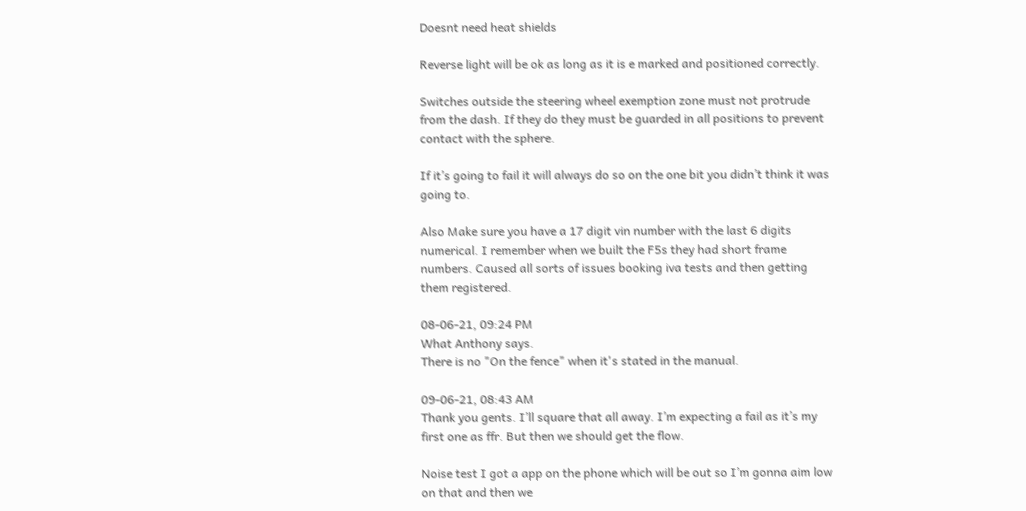Doesnt need heat shields

Reverse light will be ok as long as it is e marked and positioned correctly.

Switches outside the steering wheel exemption zone must not protrude from the dash. If they do they must be guarded in all positions to prevent contact with the sphere.

If it’s going to fail it will always do so on the one bit you didn’t think it was going to.

Also Make sure you have a 17 digit vin number with the last 6 digits numerical. I remember when we built the F5s they had short frame numbers. Caused all sorts of issues booking iva tests and then getting them registered.

08-06-21, 09:24 PM
What Anthony says.
There is no "On the fence" when it's stated in the manual.

09-06-21, 08:43 AM
Thank you gents. I’ll square that all away. I’m expecting a fail as it’s my first one as ffr. But then we should get the flow.

Noise test I got a app on the phone which will be out so I’m gonna aim low on that and then we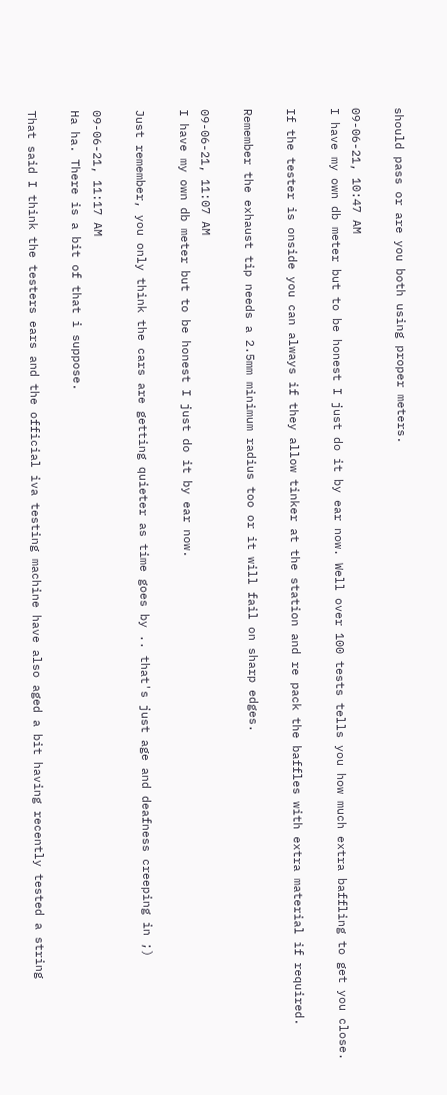should pass or are you both using proper meters.

09-06-21, 10:47 AM
I have my own db meter but to be honest I just do it by ear now. Well over 100 tests tells you how much extra baffling to get you close.

If the tester is onside you can always if they allow tinker at the station and re pack the baffles with extra material if required.

Remember the exhaust tip needs a 2.5mm minimum radius too or it will fail on sharp edges.

09-06-21, 11:07 AM
I have my own db meter but to be honest I just do it by ear now.

Just remember, you only think the cars are getting quieter as time goes by .. that's just age and deafness creeping in ;)

09-06-21, 11:17 AM
Ha ha. There is a bit of that i suppose.

That said I think the testers ears and the official iva testing machine have also aged a bit having recently tested a string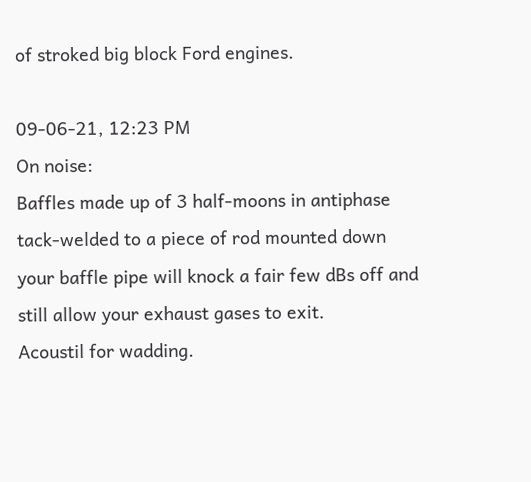of stroked big block Ford engines.

09-06-21, 12:23 PM
On noise:
Baffles made up of 3 half-moons in antiphase tack-welded to a piece of rod mounted down your baffle pipe will knock a fair few dBs off and still allow your exhaust gases to exit.
Acoustil for wadding.